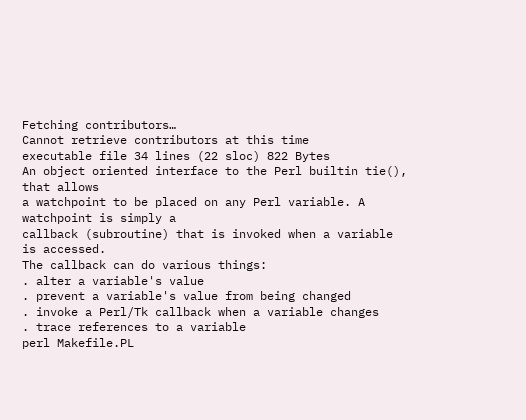Fetching contributors…
Cannot retrieve contributors at this time
executable file 34 lines (22 sloc) 822 Bytes
An object oriented interface to the Perl builtin tie(), that allows
a watchpoint to be placed on any Perl variable. A watchpoint is simply a
callback (subroutine) that is invoked when a variable is accessed.
The callback can do various things:
. alter a variable's value
. prevent a variable's value from being changed
. invoke a Perl/Tk callback when a variable changes
. trace references to a variable
perl Makefile.PL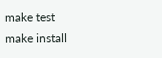make test
make install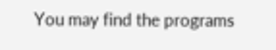You may find the programs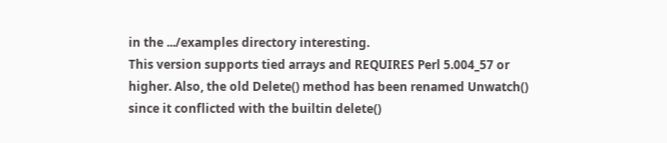in the .../examples directory interesting.
This version supports tied arrays and REQUIRES Perl 5.004_57 or
higher. Also, the old Delete() method has been renamed Unwatch()
since it conflicted with the builtin delete()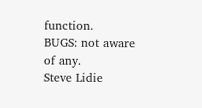function.
BUGS: not aware of any.
Steve Lidie